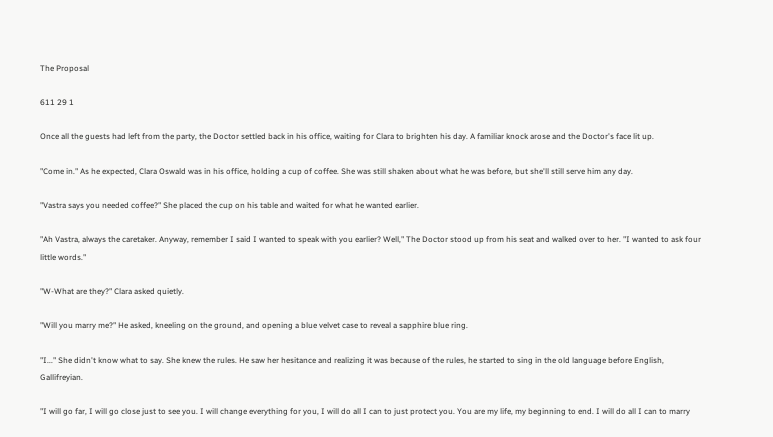The Proposal

611 29 1

Once all the guests had left from the party, the Doctor settled back in his office, waiting for Clara to brighten his day. A familiar knock arose and the Doctor's face lit up.

"Come in." As he expected, Clara Oswald was in his office, holding a cup of coffee. She was still shaken about what he was before, but she'll still serve him any day.

"Vastra says you needed coffee?" She placed the cup on his table and waited for what he wanted earlier.

"Ah Vastra, always the caretaker. Anyway, remember I said I wanted to speak with you earlier? Well," The Doctor stood up from his seat and walked over to her. "I wanted to ask four little words."

"W-What are they?" Clara asked quietly.

"Will you marry me?" He asked, kneeling on the ground, and opening a blue velvet case to reveal a sapphire blue ring.

"I..." She didn't know what to say. She knew the rules. He saw her hesitance and realizing it was because of the rules, he started to sing in the old language before English, Gallifreyian.

"I will go far, I will go close just to see you. I will change everything for you, I will do all I can to just protect you. You are my life, my beginning to end. I will do all I can to marry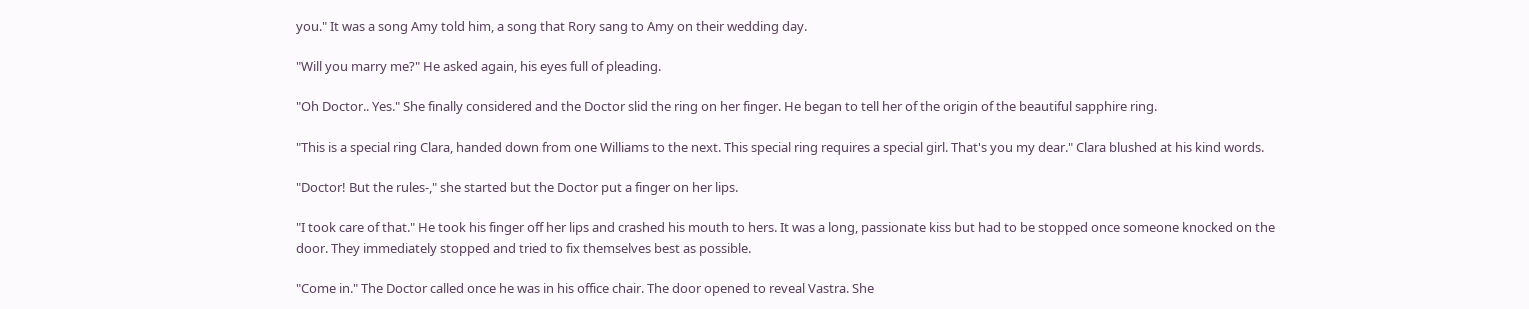you." It was a song Amy told him, a song that Rory sang to Amy on their wedding day.

"Will you marry me?" He asked again, his eyes full of pleading.

"Oh Doctor.. Yes." She finally considered and the Doctor slid the ring on her finger. He began to tell her of the origin of the beautiful sapphire ring.

"This is a special ring Clara, handed down from one Williams to the next. This special ring requires a special girl. That's you my dear." Clara blushed at his kind words.

"Doctor! But the rules-," she started but the Doctor put a finger on her lips.

"I took care of that." He took his finger off her lips and crashed his mouth to hers. It was a long, passionate kiss but had to be stopped once someone knocked on the door. They immediately stopped and tried to fix themselves best as possible.

"Come in." The Doctor called once he was in his office chair. The door opened to reveal Vastra. She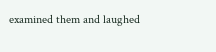examined them and laughed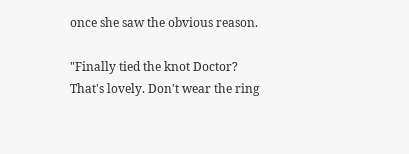once she saw the obvious reason.

"Finally tied the knot Doctor? That's lovely. Don't wear the ring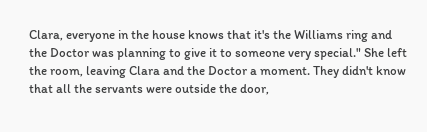Clara, everyone in the house knows that it's the Williams ring and the Doctor was planning to give it to someone very special." She left the room, leaving Clara and the Doctor a moment. They didn't know that all the servants were outside the door,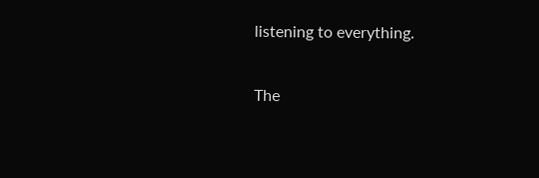listening to everything.

The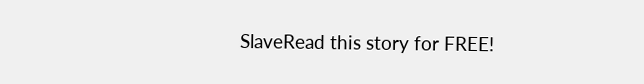SlaveRead this story for FREE!